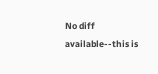No diff available--this is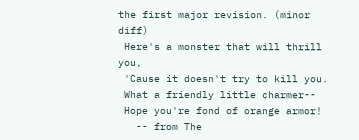the first major revision. (minor diff)
 Here's a monster that will thrill you,
 'Cause it doesn't try to kill you.
 What a friendly little charmer--
 Hope you're fond of orange armor!
   -- from The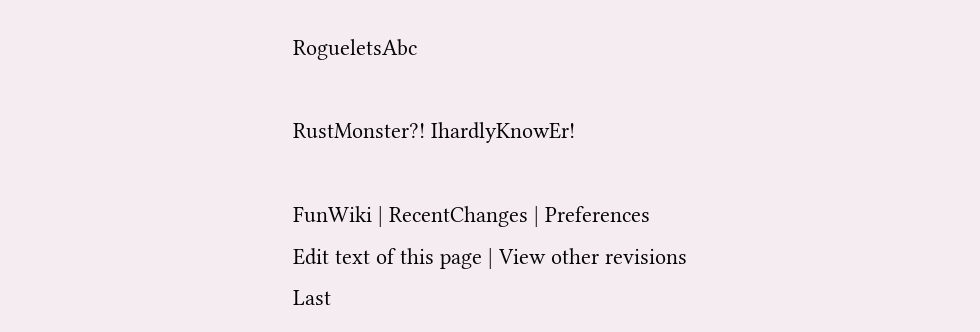RogueletsAbc

RustMonster?! IhardlyKnowEr!

FunWiki | RecentChanges | Preferences
Edit text of this page | View other revisions
Last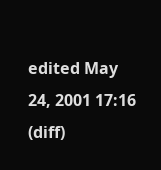edited May 24, 2001 17:16 (diff)